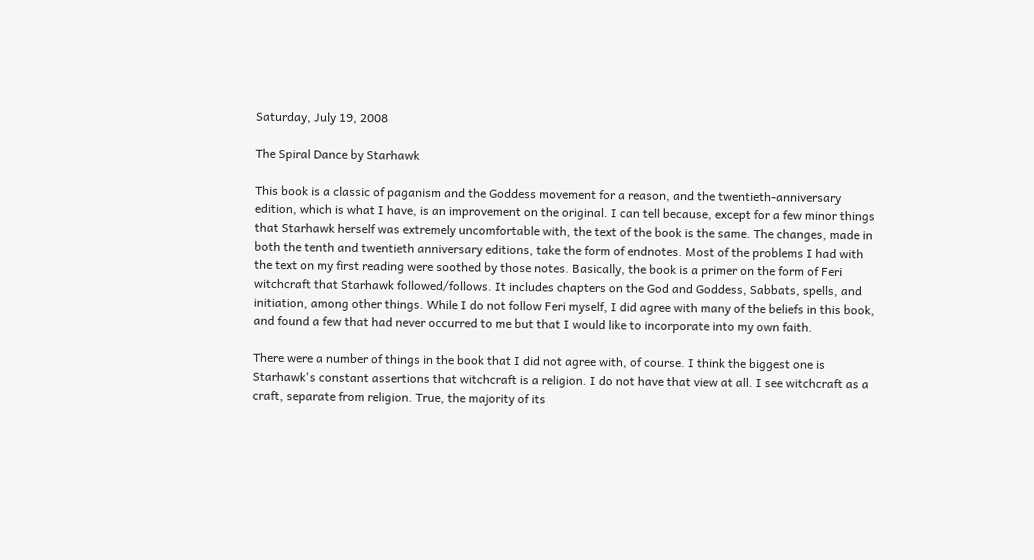Saturday, July 19, 2008

The Spiral Dance by Starhawk

This book is a classic of paganism and the Goddess movement for a reason, and the twentieth-anniversary edition, which is what I have, is an improvement on the original. I can tell because, except for a few minor things that Starhawk herself was extremely uncomfortable with, the text of the book is the same. The changes, made in both the tenth and twentieth anniversary editions, take the form of endnotes. Most of the problems I had with the text on my first reading were soothed by those notes. Basically, the book is a primer on the form of Feri witchcraft that Starhawk followed/follows. It includes chapters on the God and Goddess, Sabbats, spells, and initiation, among other things. While I do not follow Feri myself, I did agree with many of the beliefs in this book, and found a few that had never occurred to me but that I would like to incorporate into my own faith.

There were a number of things in the book that I did not agree with, of course. I think the biggest one is Starhawk's constant assertions that witchcraft is a religion. I do not have that view at all. I see witchcraft as a craft, separate from religion. True, the majority of its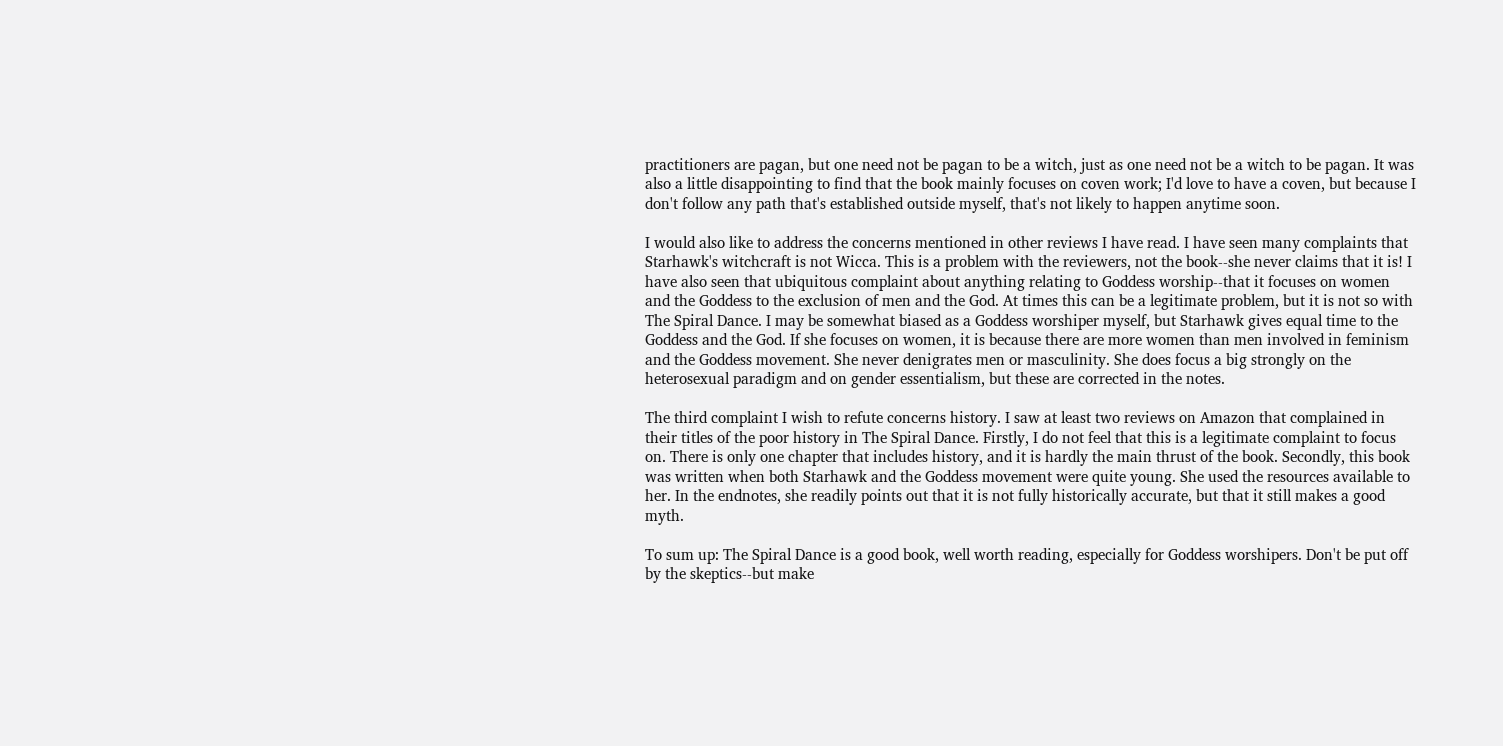practitioners are pagan, but one need not be pagan to be a witch, just as one need not be a witch to be pagan. It was also a little disappointing to find that the book mainly focuses on coven work; I'd love to have a coven, but because I don't follow any path that's established outside myself, that's not likely to happen anytime soon.

I would also like to address the concerns mentioned in other reviews I have read. I have seen many complaints that Starhawk's witchcraft is not Wicca. This is a problem with the reviewers, not the book--she never claims that it is! I have also seen that ubiquitous complaint about anything relating to Goddess worship--that it focuses on women and the Goddess to the exclusion of men and the God. At times this can be a legitimate problem, but it is not so with The Spiral Dance. I may be somewhat biased as a Goddess worshiper myself, but Starhawk gives equal time to the Goddess and the God. If she focuses on women, it is because there are more women than men involved in feminism and the Goddess movement. She never denigrates men or masculinity. She does focus a big strongly on the heterosexual paradigm and on gender essentialism, but these are corrected in the notes.

The third complaint I wish to refute concerns history. I saw at least two reviews on Amazon that complained in their titles of the poor history in The Spiral Dance. Firstly, I do not feel that this is a legitimate complaint to focus on. There is only one chapter that includes history, and it is hardly the main thrust of the book. Secondly, this book was written when both Starhawk and the Goddess movement were quite young. She used the resources available to her. In the endnotes, she readily points out that it is not fully historically accurate, but that it still makes a good myth.

To sum up: The Spiral Dance is a good book, well worth reading, especially for Goddess worshipers. Don't be put off by the skeptics--but make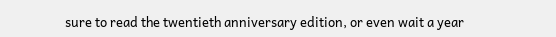sure to read the twentieth anniversary edition, or even wait a year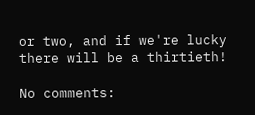or two, and if we're lucky there will be a thirtieth!

No comments: